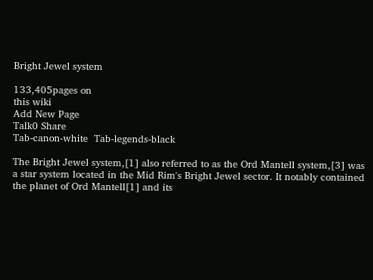Bright Jewel system

133,405pages on
this wiki
Add New Page
Talk0 Share
Tab-canon-white  Tab-legends-black

The Bright Jewel system,[1] also referred to as the Ord Mantell system,[3] was a star system located in the Mid Rim's Bright Jewel sector. It notably contained the planet of Ord Mantell[1] and its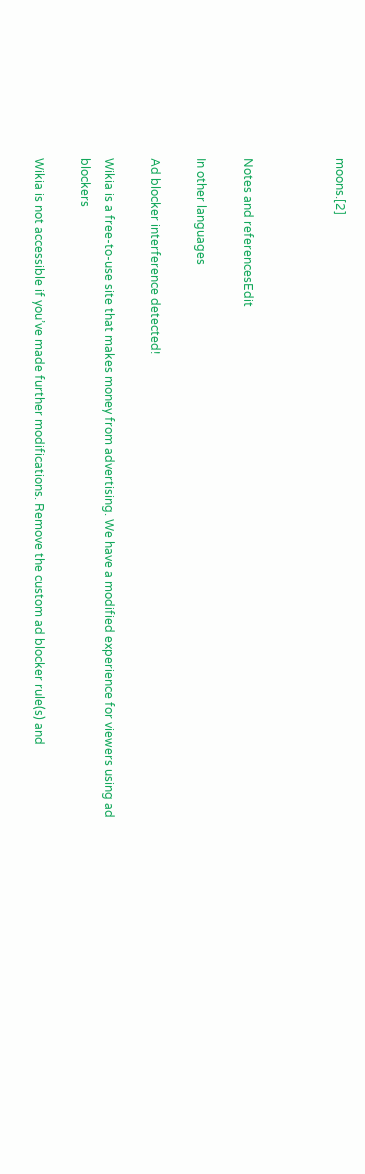moons.[2]



Notes and referencesEdit

In other languages

Ad blocker interference detected!

Wikia is a free-to-use site that makes money from advertising. We have a modified experience for viewers using ad blockers

Wikia is not accessible if you’ve made further modifications. Remove the custom ad blocker rule(s) and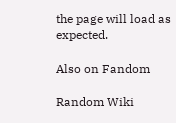the page will load as expected.

Also on Fandom

Random Wiki